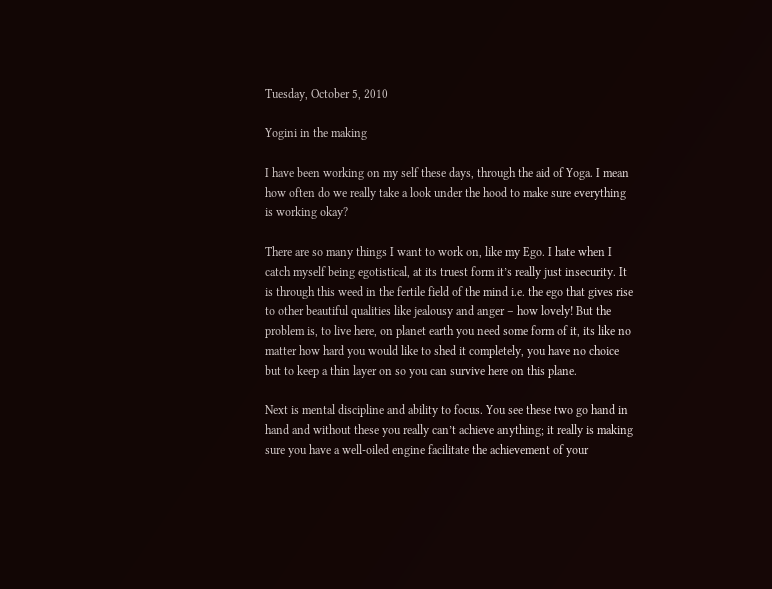Tuesday, October 5, 2010

Yogini in the making

I have been working on my self these days, through the aid of Yoga. I mean how often do we really take a look under the hood to make sure everything is working okay?

There are so many things I want to work on, like my Ego. I hate when I catch myself being egotistical, at its truest form it’s really just insecurity. It is through this weed in the fertile field of the mind i.e. the ego that gives rise to other beautiful qualities like jealousy and anger – how lovely! But the problem is, to live here, on planet earth you need some form of it, its like no matter how hard you would like to shed it completely, you have no choice but to keep a thin layer on so you can survive here on this plane.

Next is mental discipline and ability to focus. You see these two go hand in hand and without these you really can’t achieve anything; it really is making sure you have a well-oiled engine facilitate the achievement of your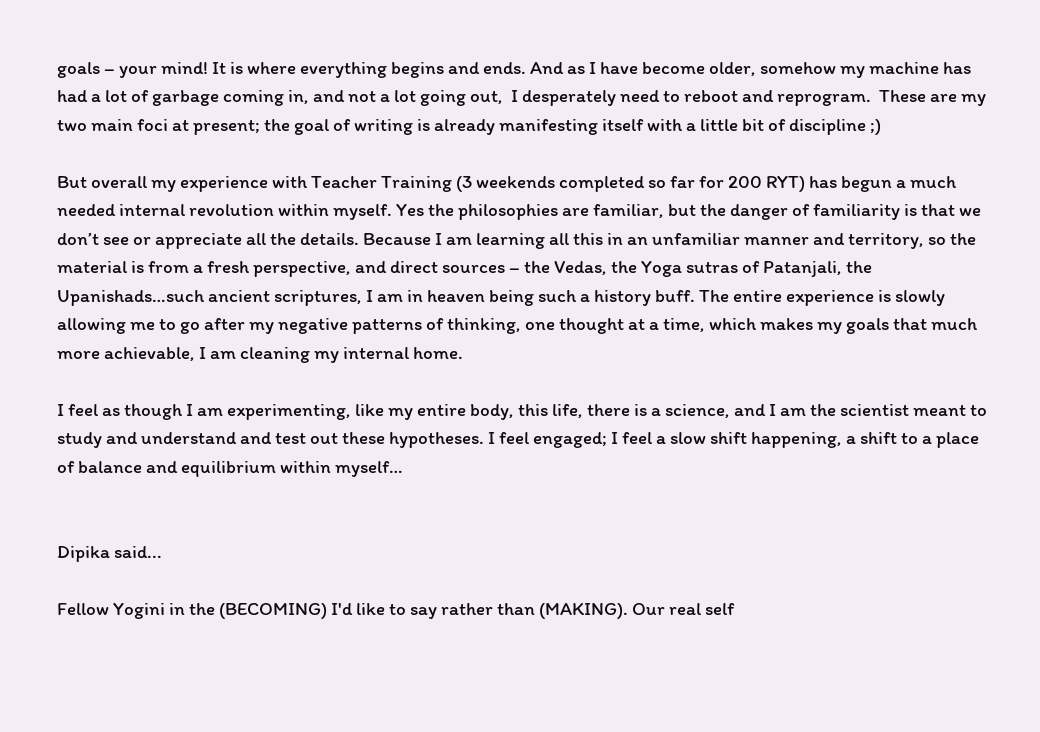goals – your mind! It is where everything begins and ends. And as I have become older, somehow my machine has had a lot of garbage coming in, and not a lot going out,  I desperately need to reboot and reprogram.  These are my two main foci at present; the goal of writing is already manifesting itself with a little bit of discipline ;)

But overall my experience with Teacher Training (3 weekends completed so far for 200 RYT) has begun a much needed internal revolution within myself. Yes the philosophies are familiar, but the danger of familiarity is that we don’t see or appreciate all the details. Because I am learning all this in an unfamiliar manner and territory, so the material is from a fresh perspective, and direct sources – the Vedas, the Yoga sutras of Patanjali, the Upanishads…such ancient scriptures, I am in heaven being such a history buff. The entire experience is slowly allowing me to go after my negative patterns of thinking, one thought at a time, which makes my goals that much more achievable, I am cleaning my internal home.

I feel as though I am experimenting, like my entire body, this life, there is a science, and I am the scientist meant to study and understand and test out these hypotheses. I feel engaged; I feel a slow shift happening, a shift to a place of balance and equilibrium within myself…


Dipika said...

Fellow Yogini in the (BECOMING) I'd like to say rather than (MAKING). Our real self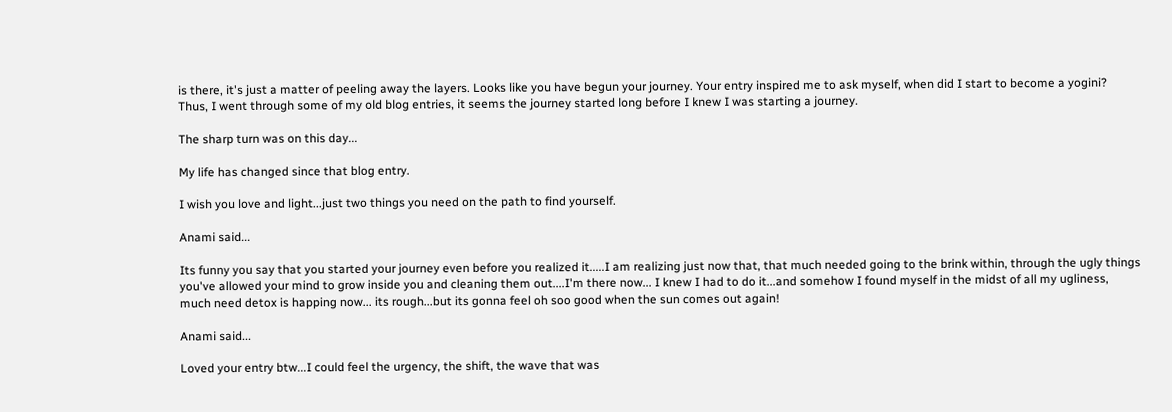is there, it's just a matter of peeling away the layers. Looks like you have begun your journey. Your entry inspired me to ask myself, when did I start to become a yogini? Thus, I went through some of my old blog entries, it seems the journey started long before I knew I was starting a journey.

The sharp turn was on this day...

My life has changed since that blog entry.

I wish you love and light...just two things you need on the path to find yourself.

Anami said...

Its funny you say that you started your journey even before you realized it.....I am realizing just now that, that much needed going to the brink within, through the ugly things you've allowed your mind to grow inside you and cleaning them out....I'm there now... I knew I had to do it...and somehow I found myself in the midst of all my ugliness, much need detox is happing now... its rough...but its gonna feel oh soo good when the sun comes out again!

Anami said...

Loved your entry btw...I could feel the urgency, the shift, the wave that was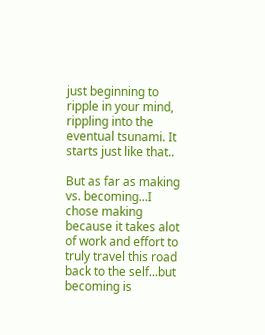just beginning to ripple in your mind, rippling into the eventual tsunami. It starts just like that..

But as far as making vs. becoming...I chose making because it takes alot of work and effort to truly travel this road back to the self...but becoming is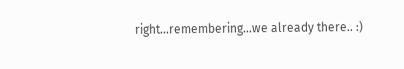right...remembering...we already there.. :)